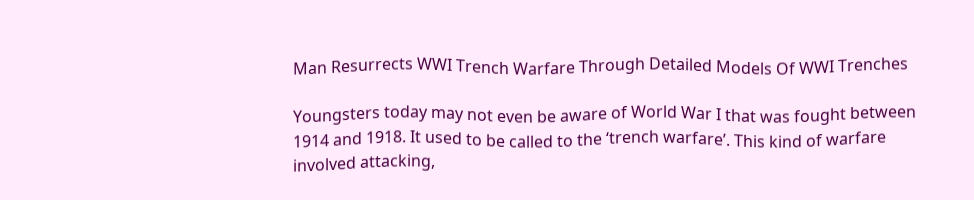Man Resurrects WWI Trench Warfare Through Detailed Models Of WWI Trenches

Youngsters today may not even be aware of World War I that was fought between 1914 and 1918. It used to be called to the ‘trench warfare’. This kind of warfare involved attacking,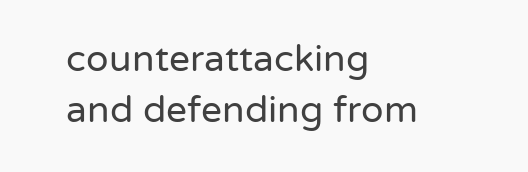counterattacking and defending from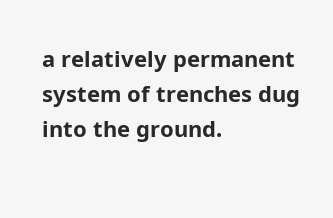a relatively permanent system of trenches dug into the ground.